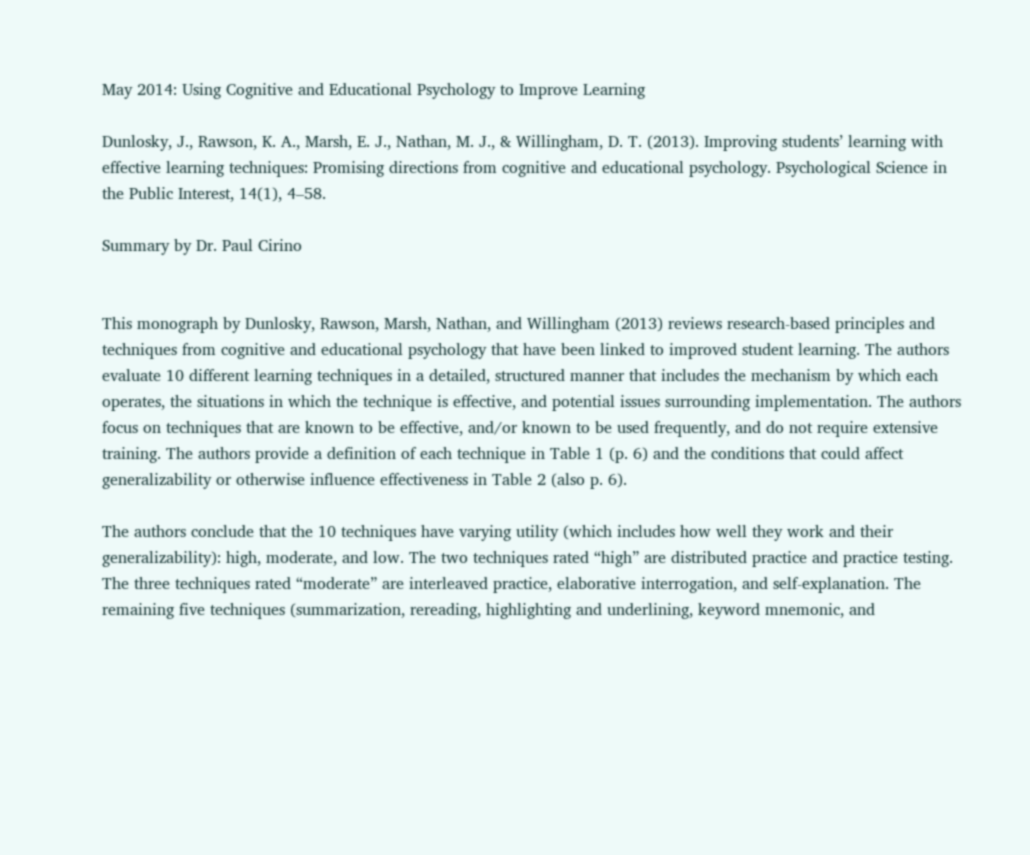May 2014: Using Cognitive and Educational Psychology to Improve Learning

Dunlosky, J., Rawson, K. A., Marsh, E. J., Nathan, M. J., & Willingham, D. T. (2013). Improving students’ learning with effective learning techniques: Promising directions from cognitive and educational psychology. Psychological Science in the Public Interest, 14(1), 4–58.

Summary by Dr. Paul Cirino


This monograph by Dunlosky, Rawson, Marsh, Nathan, and Willingham (2013) reviews research-based principles and techniques from cognitive and educational psychology that have been linked to improved student learning. The authors evaluate 10 different learning techniques in a detailed, structured manner that includes the mechanism by which each operates, the situations in which the technique is effective, and potential issues surrounding implementation. The authors focus on techniques that are known to be effective, and/or known to be used frequently, and do not require extensive training. The authors provide a definition of each technique in Table 1 (p. 6) and the conditions that could affect generalizability or otherwise influence effectiveness in Table 2 (also p. 6).

The authors conclude that the 10 techniques have varying utility (which includes how well they work and their generalizability): high, moderate, and low. The two techniques rated “high” are distributed practice and practice testing. The three techniques rated “moderate” are interleaved practice, elaborative interrogation, and self-explanation. The remaining five techniques (summarization, rereading, highlighting and underlining, keyword mnemonic, and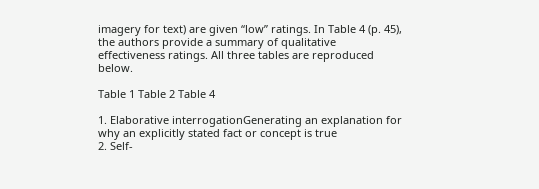imagery for text) are given “low” ratings. In Table 4 (p. 45), the authors provide a summary of qualitative effectiveness ratings. All three tables are reproduced below.

Table 1 Table 2 Table 4

1. Elaborative interrogationGenerating an explanation for why an explicitly stated fact or concept is true
2. Self-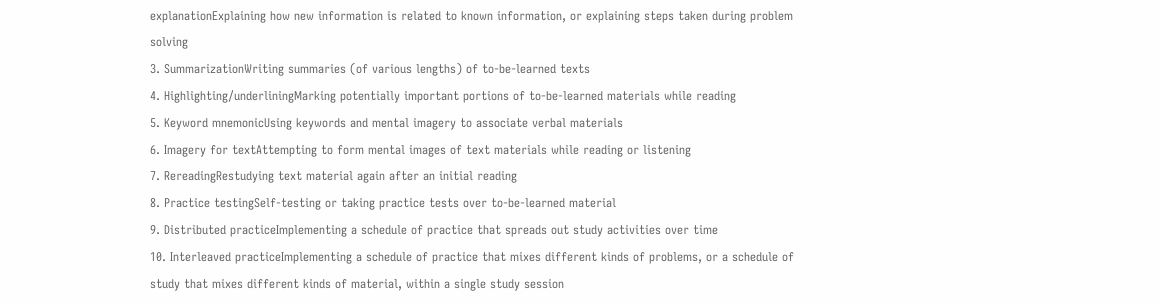explanationExplaining how new information is related to known information, or explaining steps taken during problem solving
3. SummarizationWriting summaries (of various lengths) of to-be-learned texts
4. Highlighting/underliningMarking potentially important portions of to-be-learned materials while reading
5. Keyword mnemonicUsing keywords and mental imagery to associate verbal materials
6. Imagery for textAttempting to form mental images of text materials while reading or listening
7. RereadingRestudying text material again after an initial reading
8. Practice testingSelf-testing or taking practice tests over to-be-learned material
9. Distributed practiceImplementing a schedule of practice that spreads out study activities over time
10. Interleaved practiceImplementing a schedule of practice that mixes different kinds of problems, or a schedule of study that mixes different kinds of material, within a single study session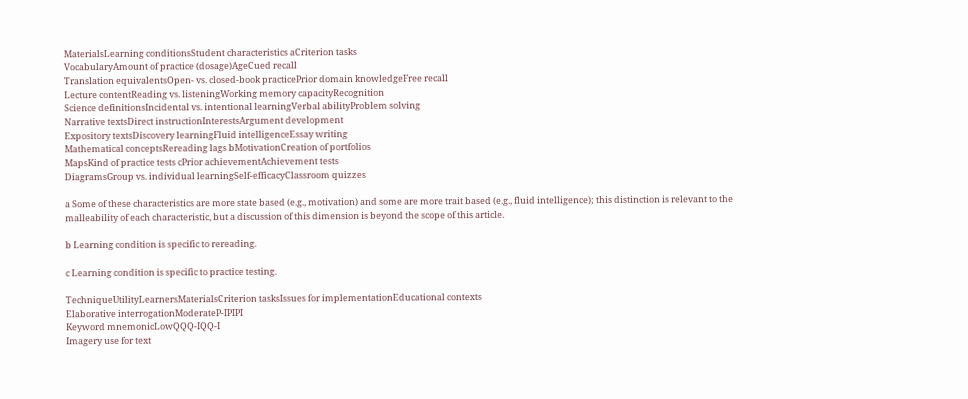MaterialsLearning conditionsStudent characteristics aCriterion tasks
VocabularyAmount of practice (dosage)AgeCued recall
Translation equivalentsOpen- vs. closed-book practicePrior domain knowledgeFree recall
Lecture contentReading vs. listeningWorking memory capacityRecognition
Science definitionsIncidental vs. intentional learningVerbal abilityProblem solving
Narrative textsDirect instructionInterestsArgument development
Expository textsDiscovery learningFluid intelligenceEssay writing
Mathematical conceptsRereading lags bMotivationCreation of portfolios
MapsKind of practice tests cPrior achievementAchievement tests
DiagramsGroup vs. individual learningSelf-efficacyClassroom quizzes

a Some of these characteristics are more state based (e.g., motivation) and some are more trait based (e.g., fluid intelligence); this distinction is relevant to the malleability of each characteristic, but a discussion of this dimension is beyond the scope of this article.

b Learning condition is specific to rereading.

c Learning condition is specific to practice testing.

TechniqueUtilityLearnersMaterialsCriterion tasksIssues for implementationEducational contexts
Elaborative interrogationModerateP-IPIPI
Keyword mnemonicLowQQQ-IQQ-I
Imagery use for text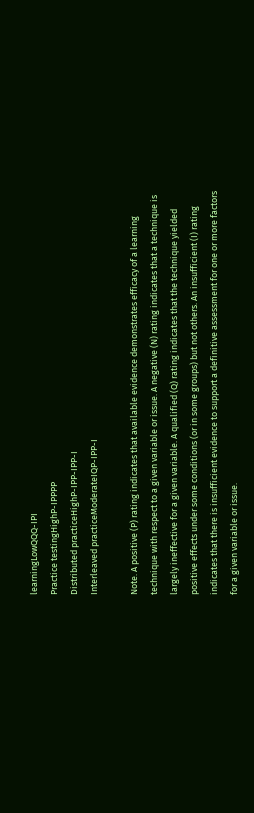learningLowQQQ-IPI
Practice testingHighP-IPPPP
Distributed practiceHighP-IPP-IPP-I
Interleaved practiceModerateIQP-IPP-I

Note. A positive (P) rating indicates that available evidence demonstrates efficacy of a learning technique with respect to a given variable or issue. A negative (N) rating indicates that a technique is largely ineffective for a given variable. A qualified (Q) rating indicates that the technique yielded positive effects under some conditions (or in some groups) but not others. An insufficient (I) rating indicates that there is insufficient evidence to support a definitive assessment for one or more factors for a given variable or issue.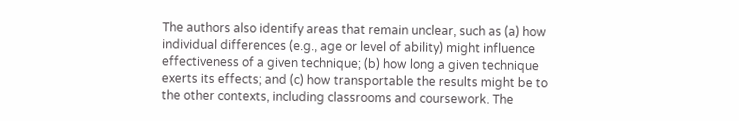The authors also identify areas that remain unclear, such as (a) how individual differences (e.g., age or level of ability) might influence effectiveness of a given technique; (b) how long a given technique exerts its effects; and (c) how transportable the results might be to the other contexts, including classrooms and coursework. The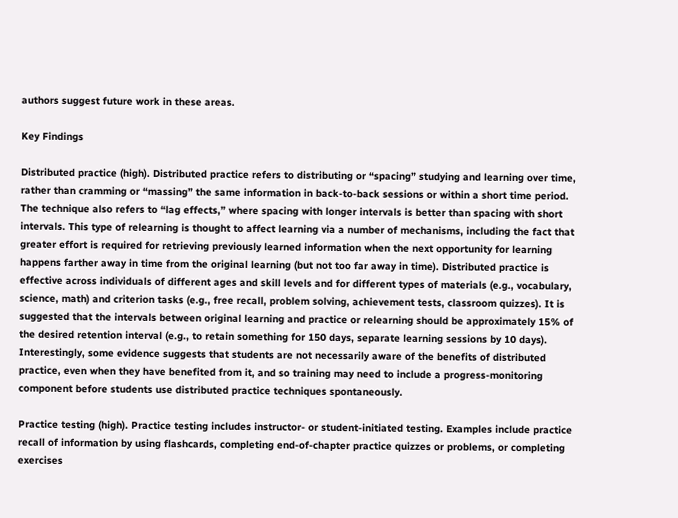authors suggest future work in these areas.

Key Findings

Distributed practice (high). Distributed practice refers to distributing or “spacing” studying and learning over time, rather than cramming or “massing” the same information in back-to-back sessions or within a short time period. The technique also refers to “lag effects,” where spacing with longer intervals is better than spacing with short intervals. This type of relearning is thought to affect learning via a number of mechanisms, including the fact that greater effort is required for retrieving previously learned information when the next opportunity for learning happens farther away in time from the original learning (but not too far away in time). Distributed practice is effective across individuals of different ages and skill levels and for different types of materials (e.g., vocabulary, science, math) and criterion tasks (e.g., free recall, problem solving, achievement tests, classroom quizzes). It is suggested that the intervals between original learning and practice or relearning should be approximately 15% of the desired retention interval (e.g., to retain something for 150 days, separate learning sessions by 10 days). Interestingly, some evidence suggests that students are not necessarily aware of the benefits of distributed practice, even when they have benefited from it, and so training may need to include a progress-monitoring component before students use distributed practice techniques spontaneously.

Practice testing (high). Practice testing includes instructor- or student-initiated testing. Examples include practice recall of information by using flashcards, completing end-of-chapter practice quizzes or problems, or completing exercises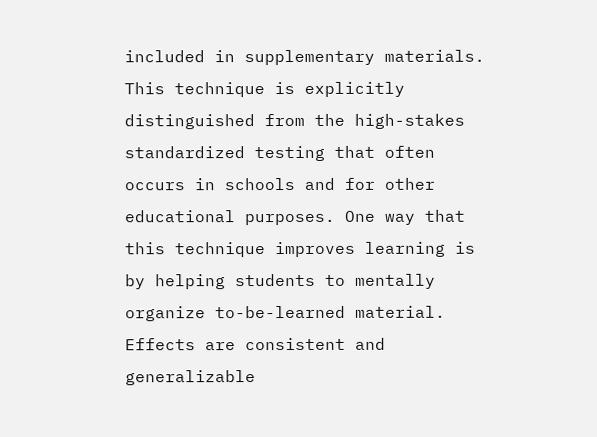included in supplementary materials. This technique is explicitly distinguished from the high-stakes standardized testing that often occurs in schools and for other educational purposes. One way that this technique improves learning is by helping students to mentally organize to-be-learned material. Effects are consistent and generalizable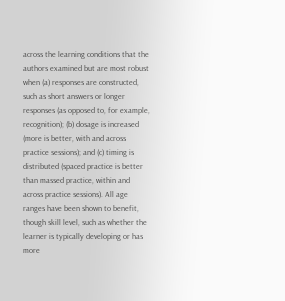across the learning conditions that the authors examined but are most robust when (a) responses are constructed, such as short answers or longer responses (as opposed to, for example, recognition); (b) dosage is increased (more is better, with and across practice sessions); and (c) timing is distributed (spaced practice is better than massed practice, within and across practice sessions). All age ranges have been shown to benefit, though skill level, such as whether the learner is typically developing or has more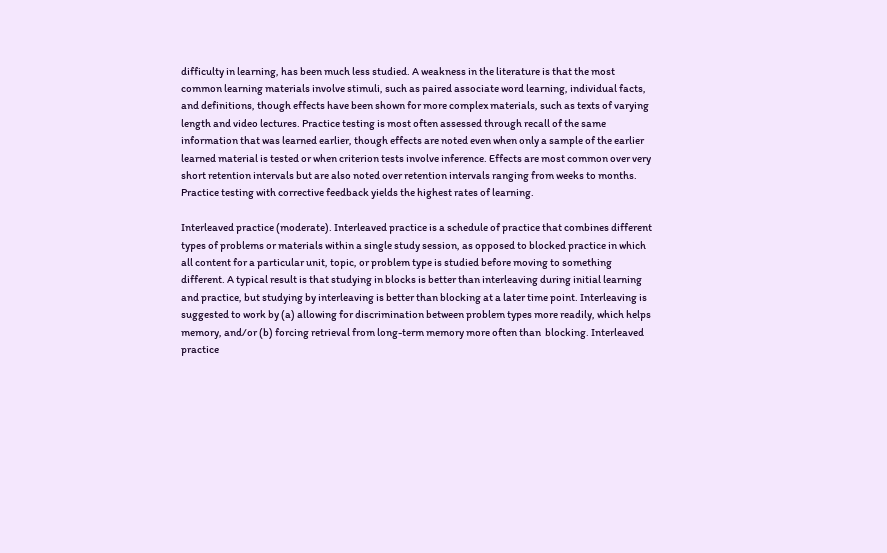difficulty in learning, has been much less studied. A weakness in the literature is that the most common learning materials involve stimuli, such as paired associate word learning, individual facts, and definitions, though effects have been shown for more complex materials, such as texts of varying length and video lectures. Practice testing is most often assessed through recall of the same information that was learned earlier, though effects are noted even when only a sample of the earlier learned material is tested or when criterion tests involve inference. Effects are most common over very short retention intervals but are also noted over retention intervals ranging from weeks to months. Practice testing with corrective feedback yields the highest rates of learning.

Interleaved practice (moderate). Interleaved practice is a schedule of practice that combines different types of problems or materials within a single study session, as opposed to blocked practice in which all content for a particular unit, topic, or problem type is studied before moving to something different. A typical result is that studying in blocks is better than interleaving during initial learning and practice, but studying by interleaving is better than blocking at a later time point. Interleaving is suggested to work by (a) allowing for discrimination between problem types more readily, which helps memory, and/or (b) forcing retrieval from long-term memory more often than  blocking. Interleaved practice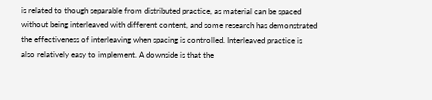is related to though separable from distributed practice, as material can be spaced without being interleaved with different content, and some research has demonstrated the effectiveness of interleaving when spacing is controlled. Interleaved practice is also relatively easy to implement. A downside is that the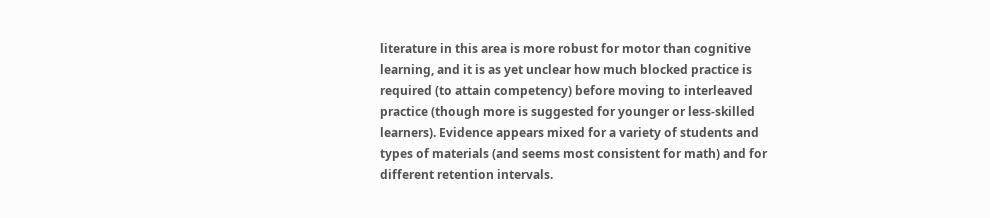literature in this area is more robust for motor than cognitive learning, and it is as yet unclear how much blocked practice is required (to attain competency) before moving to interleaved practice (though more is suggested for younger or less-skilled learners). Evidence appears mixed for a variety of students and types of materials (and seems most consistent for math) and for different retention intervals.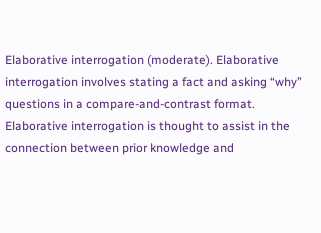Elaborative interrogation (moderate). Elaborative interrogation involves stating a fact and asking “why” questions in a compare-and-contrast format. Elaborative interrogation is thought to assist in the connection between prior knowledge and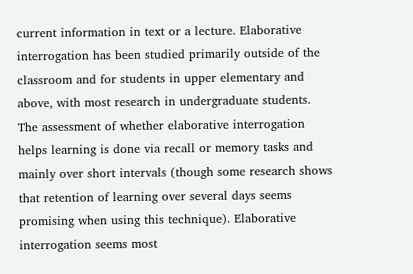current information in text or a lecture. Elaborative interrogation has been studied primarily outside of the classroom and for students in upper elementary and above, with most research in undergraduate students. The assessment of whether elaborative interrogation helps learning is done via recall or memory tasks and mainly over short intervals (though some research shows that retention of learning over several days seems promising when using this technique). Elaborative interrogation seems most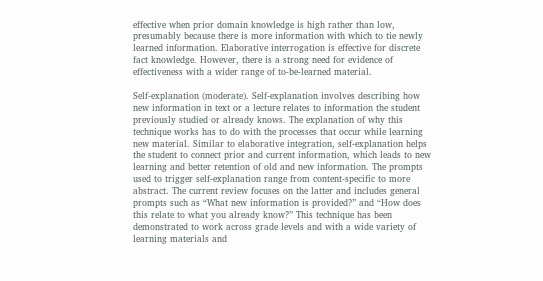effective when prior domain knowledge is high rather than low, presumably because there is more information with which to tie newly learned information. Elaborative interrogation is effective for discrete fact knowledge. However, there is a strong need for evidence of effectiveness with a wider range of to-be-learned material.

Self-explanation (moderate). Self-explanation involves describing how new information in text or a lecture relates to information the student previously studied or already knows. The explanation of why this technique works has to do with the processes that occur while learning new material. Similar to elaborative integration, self-explanation helps the student to connect prior and current information, which leads to new learning and better retention of old and new information. The prompts used to trigger self-explanation range from content-specific to more abstract. The current review focuses on the latter and includes general prompts such as “What new information is provided?” and “How does this relate to what you already know?” This technique has been demonstrated to work across grade levels and with a wide variety of learning materials and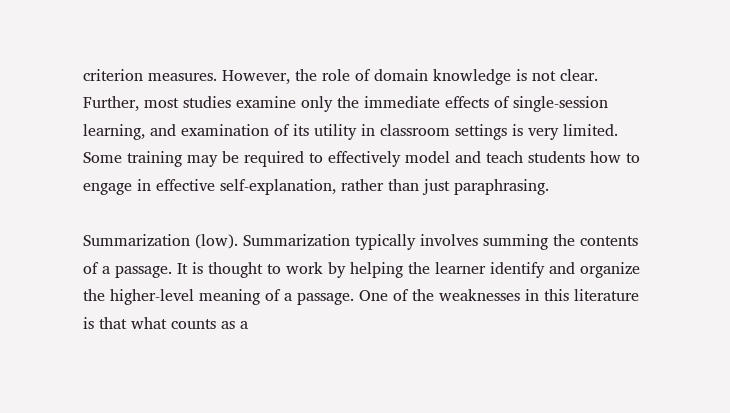criterion measures. However, the role of domain knowledge is not clear. Further, most studies examine only the immediate effects of single-session learning, and examination of its utility in classroom settings is very limited. Some training may be required to effectively model and teach students how to engage in effective self-explanation, rather than just paraphrasing.

Summarization (low). Summarization typically involves summing the contents of a passage. It is thought to work by helping the learner identify and organize the higher-level meaning of a passage. One of the weaknesses in this literature is that what counts as a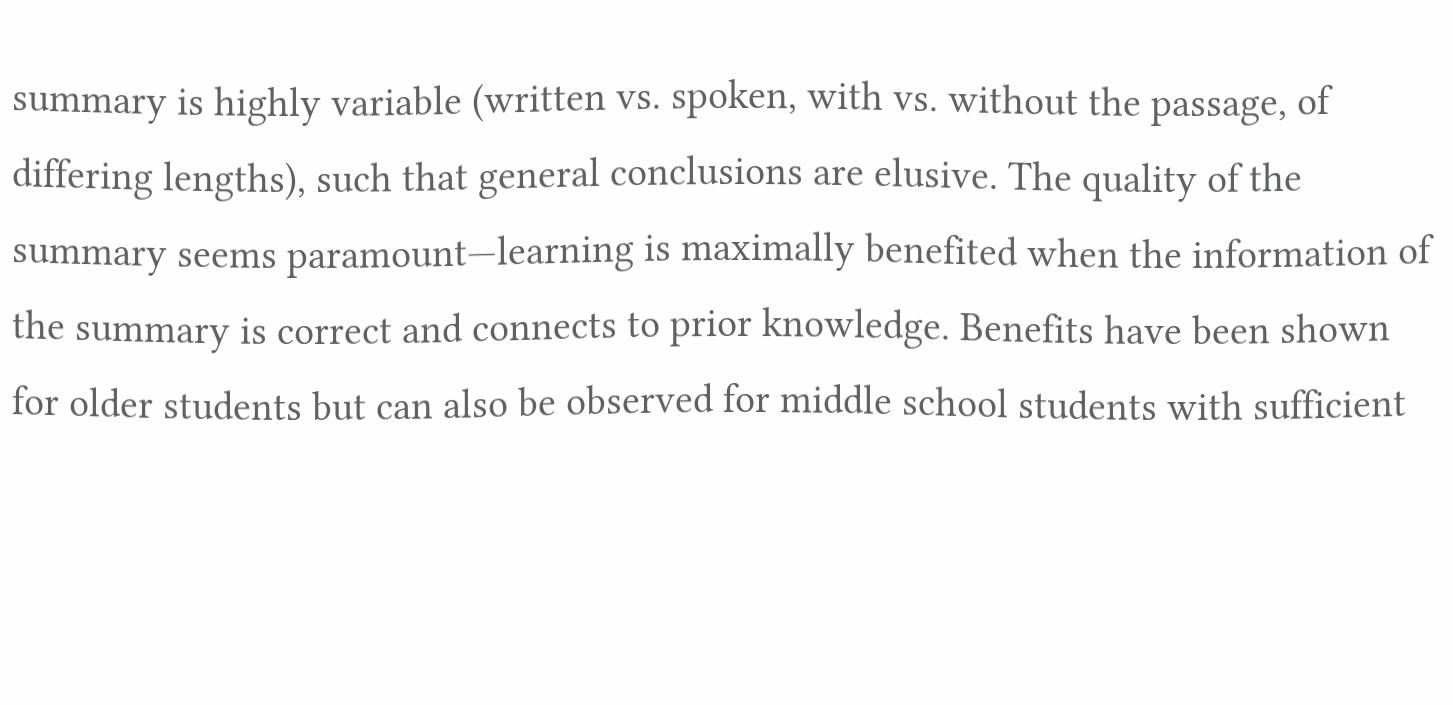summary is highly variable (written vs. spoken, with vs. without the passage, of differing lengths), such that general conclusions are elusive. The quality of the summary seems paramount—learning is maximally benefited when the information of the summary is correct and connects to prior knowledge. Benefits have been shown for older students but can also be observed for middle school students with sufficient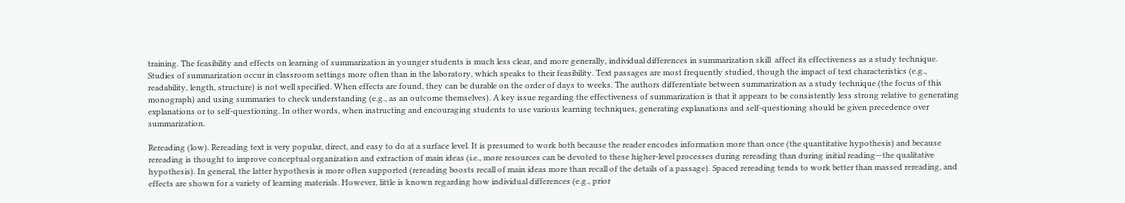training. The feasibility and effects on learning of summarization in younger students is much less clear, and more generally, individual differences in summarization skill  affect its effectiveness as a study technique. Studies of summarization occur in classroom settings more often than in the laboratory, which speaks to their feasibility. Text passages are most frequently studied, though the impact of text characteristics (e.g., readability, length, structure) is not well specified. When effects are found, they can be durable on the order of days to weeks. The authors differentiate between summarization as a study technique (the focus of this monograph) and using summaries to check understanding (e.g., as an outcome themselves). A key issue regarding the effectiveness of summarization is that it appears to be consistently less strong relative to generating explanations or to self-questioning. In other words, when instructing and encouraging students to use various learning techniques, generating explanations and self-questioning should be given precedence over summarization.

Rereading (low). Rereading text is very popular, direct, and easy to do at a surface level. It is presumed to work both because the reader encodes information more than once (the quantitative hypothesis) and because rereading is thought to improve conceptual organization and extraction of main ideas (i.e., more resources can be devoted to these higher-level processes during rereading than during initial reading—the qualitative hypothesis). In general, the latter hypothesis is more often supported (rereading boosts recall of main ideas more than recall of the details of a passage). Spaced rereading tends to work better than massed rereading, and effects are shown for a variety of learning materials. However, little is known regarding how individual differences (e.g., prior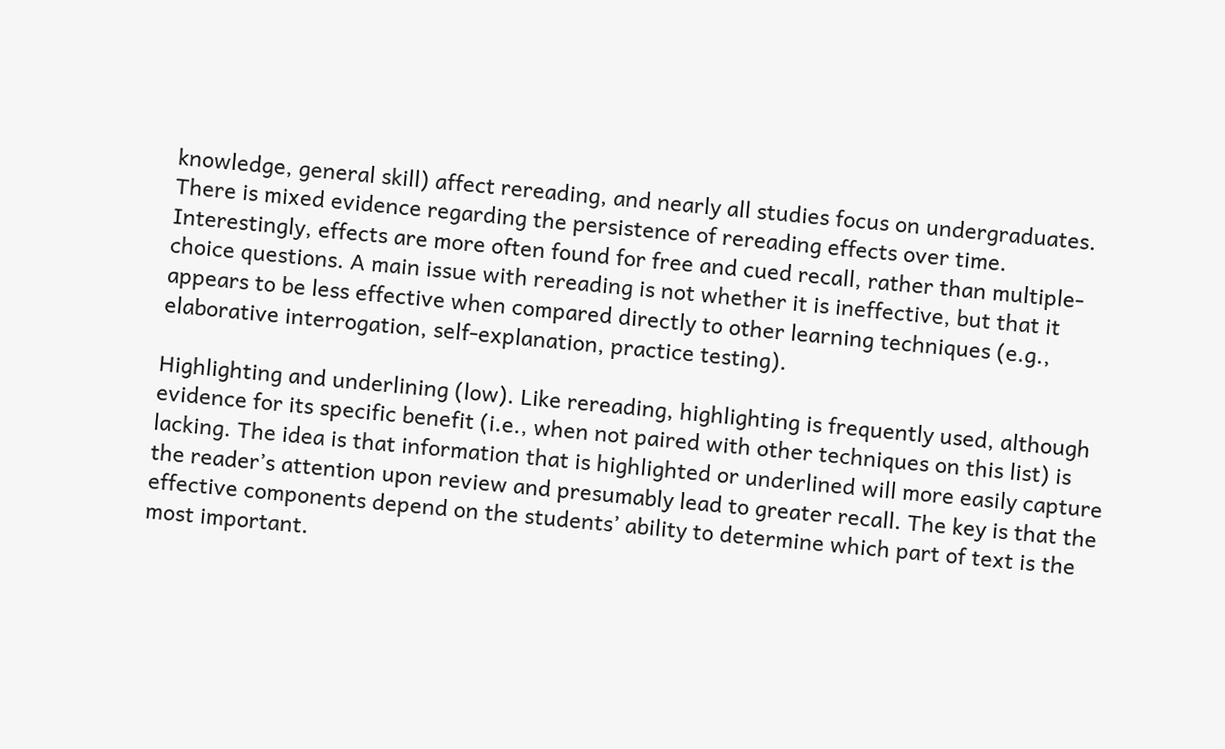knowledge, general skill) affect rereading, and nearly all studies focus on undergraduates. There is mixed evidence regarding the persistence of rereading effects over time. Interestingly, effects are more often found for free and cued recall, rather than multiple-choice questions. A main issue with rereading is not whether it is ineffective, but that it appears to be less effective when compared directly to other learning techniques (e.g., elaborative interrogation, self-explanation, practice testing).

Highlighting and underlining (low). Like rereading, highlighting is frequently used, although evidence for its specific benefit (i.e., when not paired with other techniques on this list) is lacking. The idea is that information that is highlighted or underlined will more easily capture the reader’s attention upon review and presumably lead to greater recall. The key is that the effective components depend on the students’ ability to determine which part of text is the most important.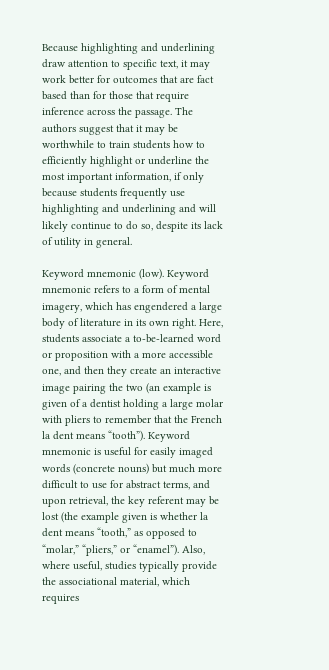Because highlighting and underlining draw attention to specific text, it may work better for outcomes that are fact based than for those that require inference across the passage. The authors suggest that it may be worthwhile to train students how to efficiently highlight or underline the most important information, if only because students frequently use highlighting and underlining and will likely continue to do so, despite its lack of utility in general.

Keyword mnemonic (low). Keyword mnemonic refers to a form of mental imagery, which has engendered a large body of literature in its own right. Here, students associate a to-be-learned word or proposition with a more accessible one, and then they create an interactive image pairing the two (an example is given of a dentist holding a large molar with pliers to remember that the French la dent means “tooth”). Keyword mnemonic is useful for easily imaged words (concrete nouns) but much more difficult to use for abstract terms, and upon retrieval, the key referent may be lost (the example given is whether la dent means “tooth,” as opposed to “molar,” “pliers,” or “enamel”). Also, where useful, studies typically provide the associational material, which requires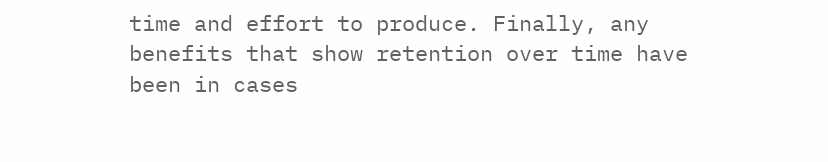time and effort to produce. Finally, any benefits that show retention over time have been in cases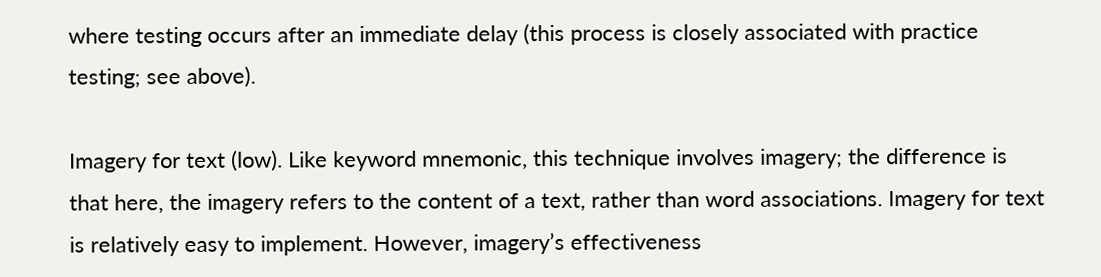where testing occurs after an immediate delay (this process is closely associated with practice testing; see above).

Imagery for text (low). Like keyword mnemonic, this technique involves imagery; the difference is that here, the imagery refers to the content of a text, rather than word associations. Imagery for text is relatively easy to implement. However, imagery’s effectiveness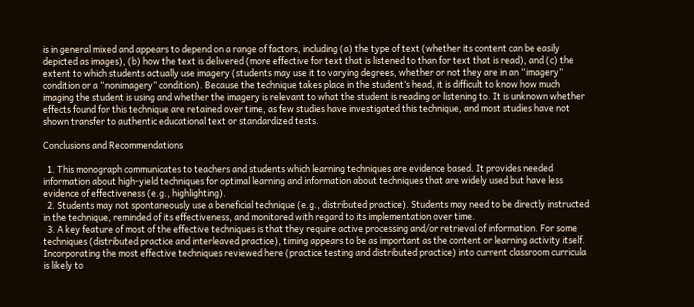is in general mixed and appears to depend on a range of factors, including (a) the type of text (whether its content can be easily depicted as images), (b) how the text is delivered (more effective for text that is listened to than for text that is read), and (c) the extent to which students actually use imagery (students may use it to varying degrees, whether or not they are in an “imagery” condition or a “nonimagery” condition). Because the technique takes place in the student’s head, it is difficult to know how much imaging the student is using and whether the imagery is relevant to what the student is reading or listening to. It is unknown whether effects found for this technique are retained over time, as few studies have investigated this technique, and most studies have not shown transfer to authentic educational text or standardized tests.

Conclusions and Recommendations

  1. This monograph communicates to teachers and students which learning techniques are evidence based. It provides needed information about high-yield techniques for optimal learning and information about techniques that are widely used but have less evidence of effectiveness (e.g., highlighting).
  2. Students may not spontaneously use a beneficial technique (e.g., distributed practice). Students may need to be directly instructed in the technique, reminded of its effectiveness, and monitored with regard to its implementation over time.
  3. A key feature of most of the effective techniques is that they require active processing and/or retrieval of information. For some techniques (distributed practice and interleaved practice), timing appears to be as important as the content or learning activity itself. Incorporating the most effective techniques reviewed here (practice testing and distributed practice) into current classroom curricula is likely to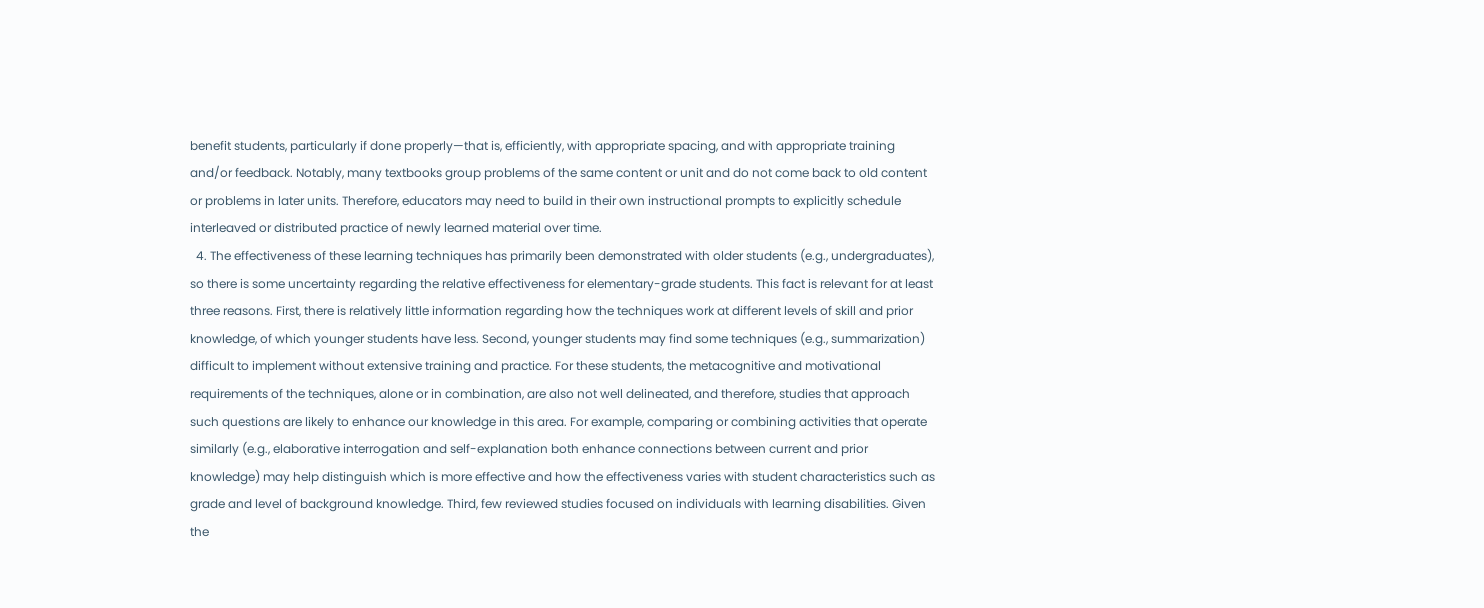benefit students, particularly if done properly—that is, efficiently, with appropriate spacing, and with appropriate training and/or feedback. Notably, many textbooks group problems of the same content or unit and do not come back to old content or problems in later units. Therefore, educators may need to build in their own instructional prompts to explicitly schedule interleaved or distributed practice of newly learned material over time.
  4. The effectiveness of these learning techniques has primarily been demonstrated with older students (e.g., undergraduates), so there is some uncertainty regarding the relative effectiveness for elementary-grade students. This fact is relevant for at least three reasons. First, there is relatively little information regarding how the techniques work at different levels of skill and prior knowledge, of which younger students have less. Second, younger students may find some techniques (e.g., summarization) difficult to implement without extensive training and practice. For these students, the metacognitive and motivational requirements of the techniques, alone or in combination, are also not well delineated, and therefore, studies that approach such questions are likely to enhance our knowledge in this area. For example, comparing or combining activities that operate similarly (e.g., elaborative interrogation and self-explanation both enhance connections between current and prior knowledge) may help distinguish which is more effective and how the effectiveness varies with student characteristics such as grade and level of background knowledge. Third, few reviewed studies focused on individuals with learning disabilities. Given the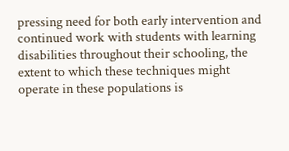pressing need for both early intervention and continued work with students with learning disabilities throughout their schooling, the extent to which these techniques might operate in these populations is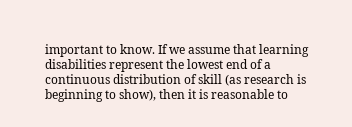important to know. If we assume that learning disabilities represent the lowest end of a continuous distribution of skill (as research is beginning to show), then it is reasonable to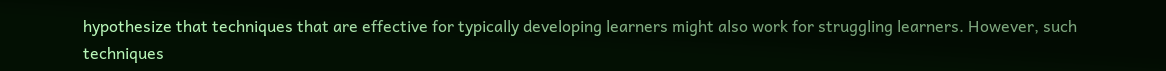hypothesize that techniques that are effective for typically developing learners might also work for struggling learners. However, such techniques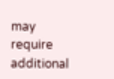may require additional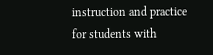instruction and practice for students with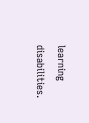learning disabilities.